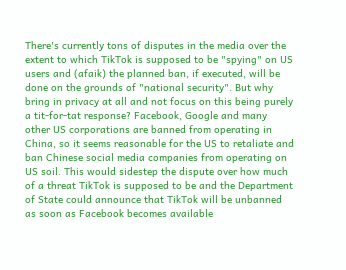There's currently tons of disputes in the media over the extent to which TikTok is supposed to be "spying" on US users and (afaik) the planned ban, if executed, will be done on the grounds of "national security". But why bring in privacy at all and not focus on this being purely a tit-for-tat response? Facebook, Google and many other US corporations are banned from operating in China, so it seems reasonable for the US to retaliate and ban Chinese social media companies from operating on US soil. This would sidestep the dispute over how much of a threat TikTok is supposed to be and the Department of State could announce that TikTok will be unbanned as soon as Facebook becomes available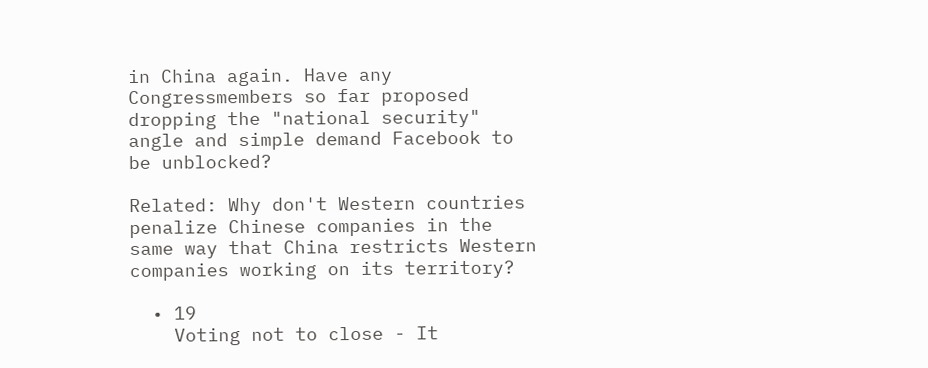in China again. Have any Congressmembers so far proposed dropping the "national security" angle and simple demand Facebook to be unblocked?

Related: Why don't Western countries penalize Chinese companies in the same way that China restricts Western companies working on its territory?

  • 19
    Voting not to close - It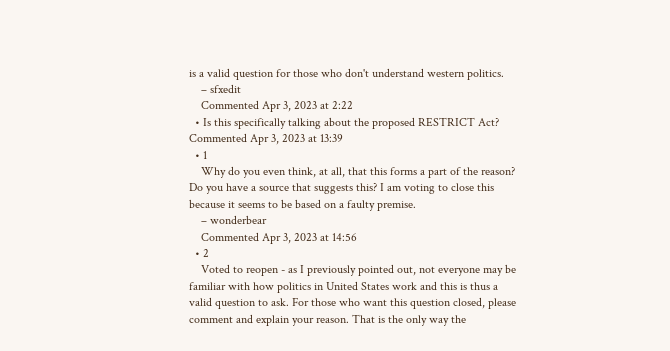is a valid question for those who don't understand western politics.
    – sfxedit
    Commented Apr 3, 2023 at 2:22
  • Is this specifically talking about the proposed RESTRICT Act? Commented Apr 3, 2023 at 13:39
  • 1
    Why do you even think, at all, that this forms a part of the reason? Do you have a source that suggests this? I am voting to close this because it seems to be based on a faulty premise.
    – wonderbear
    Commented Apr 3, 2023 at 14:56
  • 2
    Voted to reopen - as I previously pointed out, not everyone may be familiar with how politics in United States work and this is thus a valid question to ask. For those who want this question closed, please comment and explain your reason. That is the only way the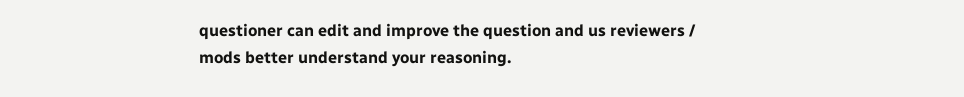questioner can edit and improve the question and us reviewers / mods better understand your reasoning.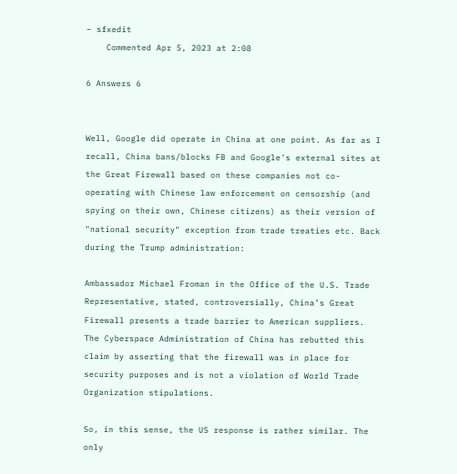– sfxedit
    Commented Apr 5, 2023 at 2:08

6 Answers 6


Well, Google did operate in China at one point. As far as I recall, China bans/blocks FB and Google's external sites at the Great Firewall based on these companies not co-operating with Chinese law enforcement on censorship (and spying on their own, Chinese citizens) as their version of "national security" exception from trade treaties etc. Back during the Trump administration:

Ambassador Michael Froman in the Office of the U.S. Trade Representative, stated, controversially, China’s Great Firewall presents a trade barrier to American suppliers. The Cyberspace Administration of China has rebutted this claim by asserting that the firewall was in place for security purposes and is not a violation of World Trade Organization stipulations.

So, in this sense, the US response is rather similar. The only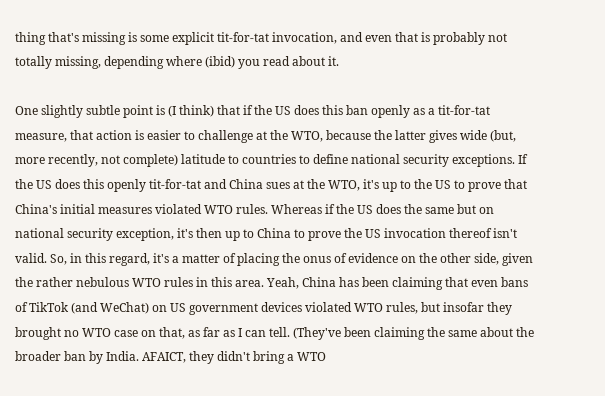thing that's missing is some explicit tit-for-tat invocation, and even that is probably not totally missing, depending where (ibid) you read about it.

One slightly subtle point is (I think) that if the US does this ban openly as a tit-for-tat measure, that action is easier to challenge at the WTO, because the latter gives wide (but, more recently, not complete) latitude to countries to define national security exceptions. If the US does this openly tit-for-tat and China sues at the WTO, it's up to the US to prove that China's initial measures violated WTO rules. Whereas if the US does the same but on national security exception, it's then up to China to prove the US invocation thereof isn't valid. So, in this regard, it's a matter of placing the onus of evidence on the other side, given the rather nebulous WTO rules in this area. Yeah, China has been claiming that even bans of TikTok (and WeChat) on US government devices violated WTO rules, but insofar they brought no WTO case on that, as far as I can tell. (They've been claiming the same about the broader ban by India. AFAICT, they didn't bring a WTO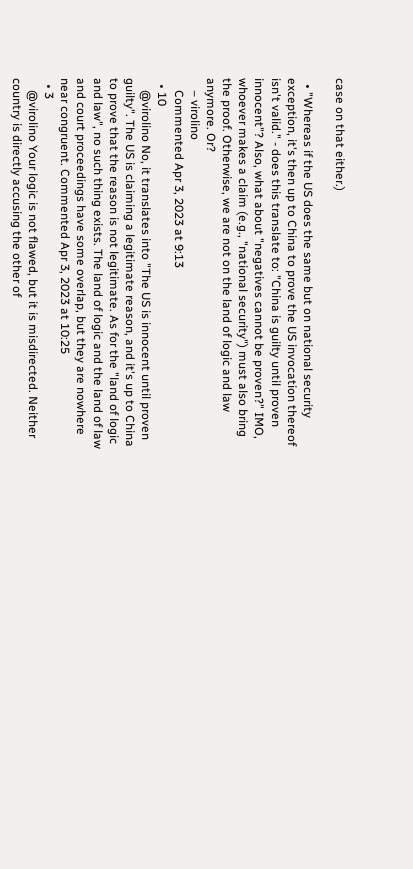case on that either.)

  • "Whereas if the US does the same but on national security exception, it's then up to China to prove the US invocation thereof isn't valid." - does this translate to: "China is guilty until proven innocent"? Also, what about "negatives cannot be proven?" IMO, whoever makes a claim (e.g., "national security") must also bring the proof. Otherwise, we are not on the land of logic and law anymore. Or?
    – virolino
    Commented Apr 3, 2023 at 9:13
  • 10
    @virolino No, it translates into "The US is innocent until proven guilty". The US is claiming a legitimate reason, and it's up to China to prove that the reason is not legitimate. As for the "land of logic and law", no such thing exists. The land of logic and the land of law and court proceedings have some overlap, but they are nowhere near congruent. Commented Apr 3, 2023 at 10:25
  • 3
    @virolino Your logic is not flawed, but it is misdirected. Neither country is directly accusing the other of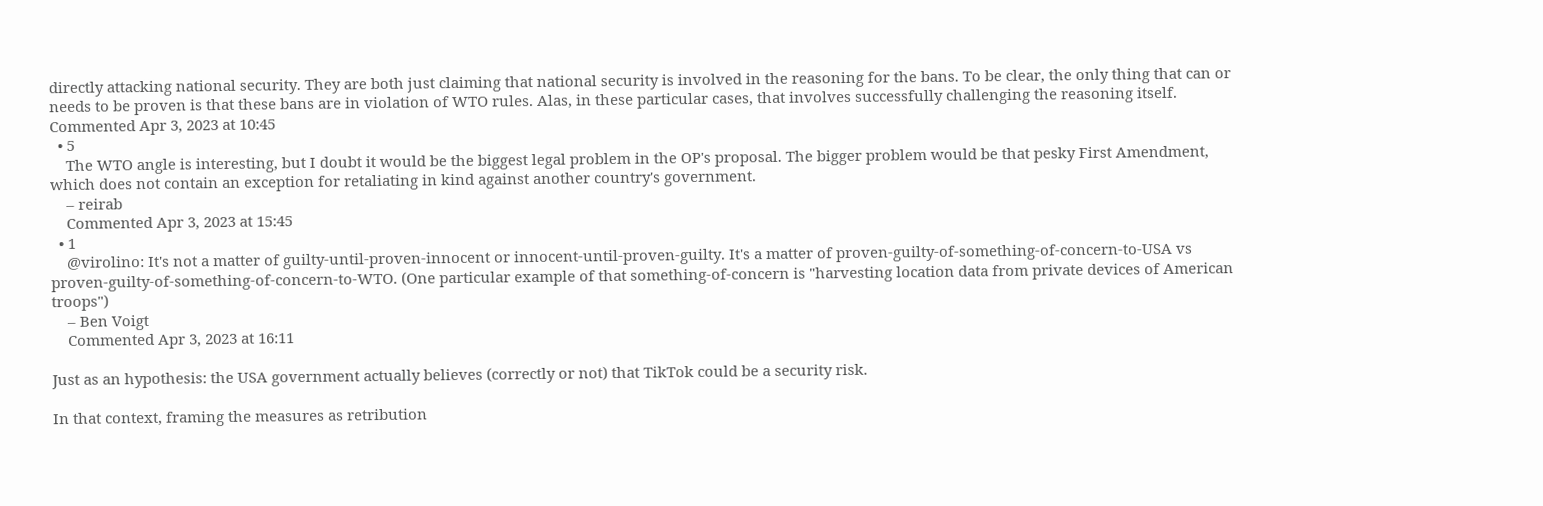directly attacking national security. They are both just claiming that national security is involved in the reasoning for the bans. To be clear, the only thing that can or needs to be proven is that these bans are in violation of WTO rules. Alas, in these particular cases, that involves successfully challenging the reasoning itself. Commented Apr 3, 2023 at 10:45
  • 5
    The WTO angle is interesting, but I doubt it would be the biggest legal problem in the OP's proposal. The bigger problem would be that pesky First Amendment, which does not contain an exception for retaliating in kind against another country's government.
    – reirab
    Commented Apr 3, 2023 at 15:45
  • 1
    @virolino: It's not a matter of guilty-until-proven-innocent or innocent-until-proven-guilty. It's a matter of proven-guilty-of-something-of-concern-to-USA vs proven-guilty-of-something-of-concern-to-WTO. (One particular example of that something-of-concern is "harvesting location data from private devices of American troops")
    – Ben Voigt
    Commented Apr 3, 2023 at 16:11

Just as an hypothesis: the USA government actually believes (correctly or not) that TikTok could be a security risk.

In that context, framing the measures as retribution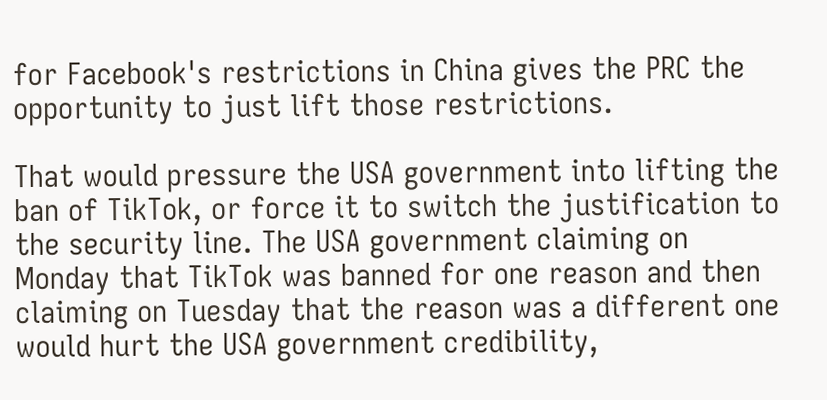for Facebook's restrictions in China gives the PRC the opportunity to just lift those restrictions.

That would pressure the USA government into lifting the ban of TikTok, or force it to switch the justification to the security line. The USA government claiming on Monday that TikTok was banned for one reason and then claiming on Tuesday that the reason was a different one would hurt the USA government credibility,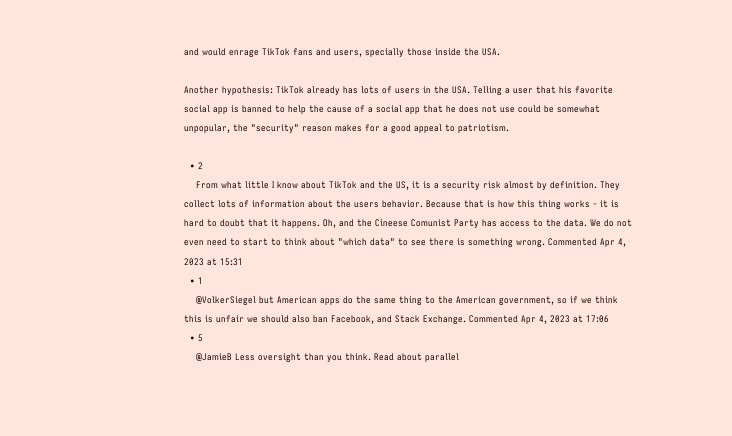and would enrage TikTok fans and users, specially those inside the USA.

Another hypothesis: TikTok already has lots of users in the USA. Telling a user that his favorite social app is banned to help the cause of a social app that he does not use could be somewhat unpopular, the "security" reason makes for a good appeal to patriotism.

  • 2
    From what little I know about TikTok and the US, it is a security risk almost by definition. They collect lots of information about the users behavior. Because that is how this thing works - it is hard to doubt that it happens. Oh, and the Cineese Comunist Party has access to the data. We do not even need to start to think about "which data" to see there is something wrong. Commented Apr 4, 2023 at 15:31
  • 1
    @VolkerSiegel but American apps do the same thing to the American government, so if we think this is unfair we should also ban Facebook, and Stack Exchange. Commented Apr 4, 2023 at 17:06
  • 5
    @JamieB Less oversight than you think. Read about parallel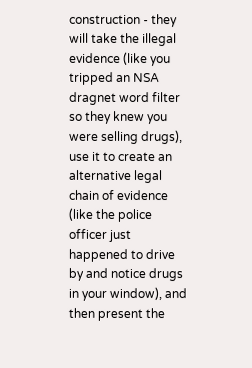construction - they will take the illegal evidence (like you tripped an NSA dragnet word filter so they knew you were selling drugs), use it to create an alternative legal chain of evidence (like the police officer just happened to drive by and notice drugs in your window), and then present the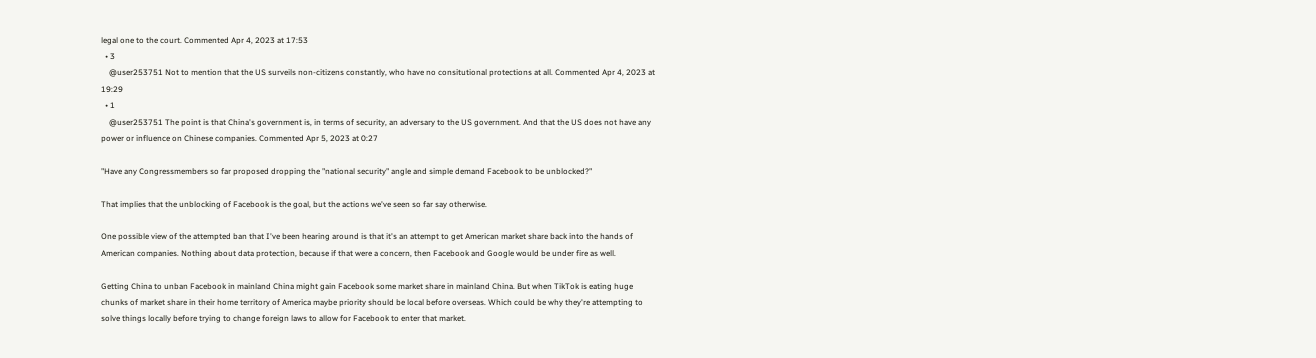legal one to the court. Commented Apr 4, 2023 at 17:53
  • 3
    @user253751 Not to mention that the US surveils non-citizens constantly, who have no consitutional protections at all. Commented Apr 4, 2023 at 19:29
  • 1
    @user253751 The point is that China's government is, in terms of security, an adversary to the US government. And that the US does not have any power or influence on Chinese companies. Commented Apr 5, 2023 at 0:27

"Have any Congressmembers so far proposed dropping the "national security" angle and simple demand Facebook to be unblocked?"

That implies that the unblocking of Facebook is the goal, but the actions we've seen so far say otherwise.

One possible view of the attempted ban that I've been hearing around is that it's an attempt to get American market share back into the hands of American companies. Nothing about data protection, because if that were a concern, then Facebook and Google would be under fire as well.

Getting China to unban Facebook in mainland China might gain Facebook some market share in mainland China. But when TikTok is eating huge chunks of market share in their home territory of America maybe priority should be local before overseas. Which could be why they're attempting to solve things locally before trying to change foreign laws to allow for Facebook to enter that market.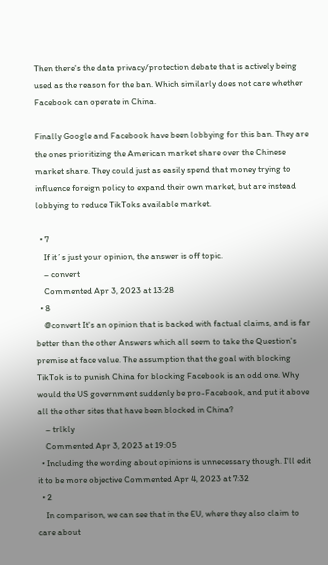Then there's the data privacy/protection debate that is actively being used as the reason for the ban. Which similarly does not care whether Facebook can operate in China.

Finally Google and Facebook have been lobbying for this ban. They are the ones prioritizing the American market share over the Chinese market share. They could just as easily spend that money trying to influence foreign policy to expand their own market, but are instead lobbying to reduce TikToks available market.

  • 7
    If it´s just your opinion, the answer is off topic.
    – convert
    Commented Apr 3, 2023 at 13:28
  • 8
    @convert It's an opinion that is backed with factual claims, and is far better than the other Answers which all seem to take the Question's premise at face value. The assumption that the goal with blocking TikTok is to punish China for blocking Facebook is an odd one. Why would the US government suddenly be pro-Facebook, and put it above all the other sites that have been blocked in China?
    – trlkly
    Commented Apr 3, 2023 at 19:05
  • Including the wording about opinions is unnecessary though. I'll edit it to be more objective Commented Apr 4, 2023 at 7:32
  • 2
    In comparison, we can see that in the EU, where they also claim to care about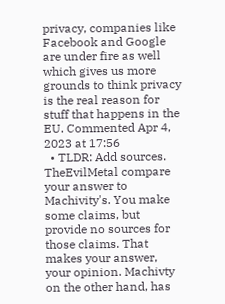privacy, companies like Facebook and Google are under fire as well which gives us more grounds to think privacy is the real reason for stuff that happens in the EU. Commented Apr 4, 2023 at 17:56
  • TLDR: Add sources. TheEvilMetal compare your answer to Machivity's. You make some claims, but provide no sources for those claims. That makes your answer, your opinion. Machivty on the other hand, has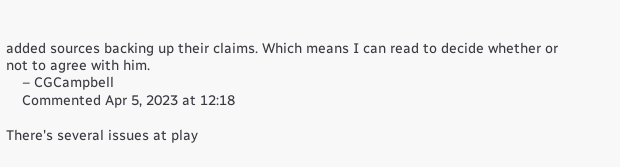added sources backing up their claims. Which means I can read to decide whether or not to agree with him.
    – CGCampbell
    Commented Apr 5, 2023 at 12:18

There's several issues at play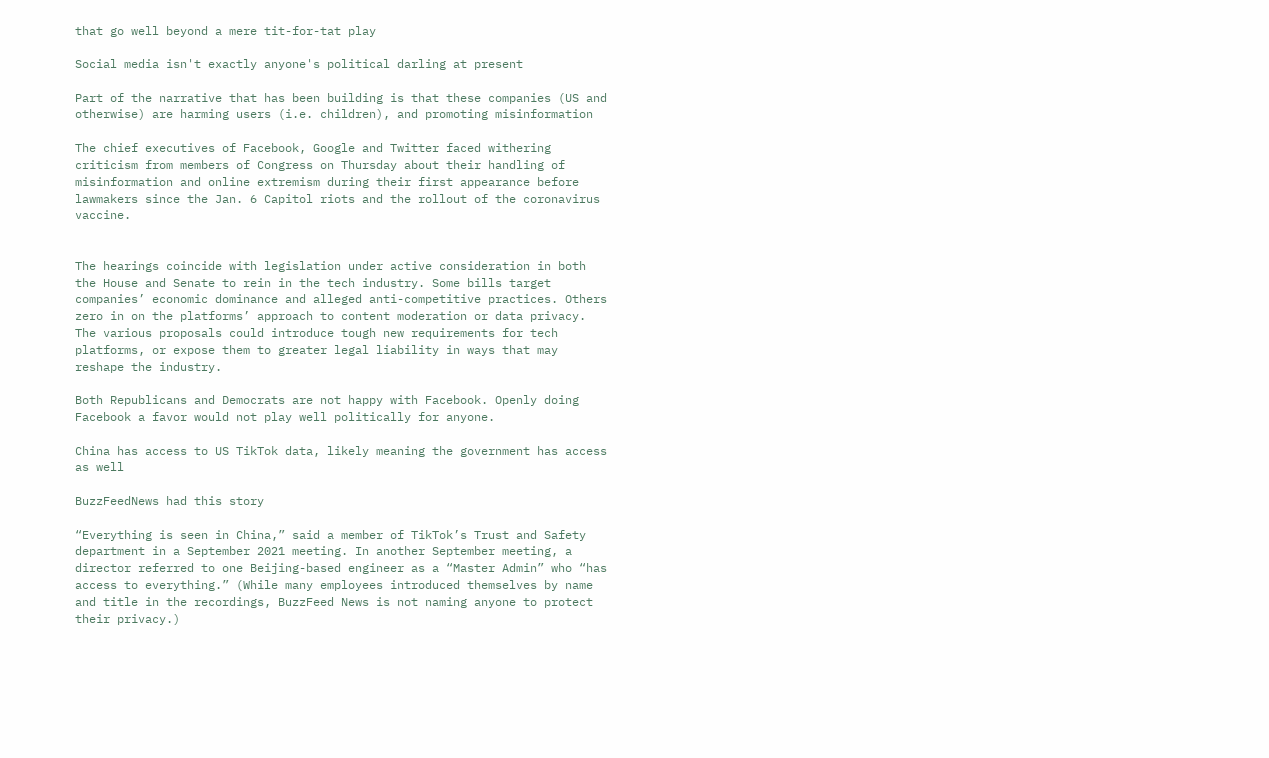that go well beyond a mere tit-for-tat play

Social media isn't exactly anyone's political darling at present

Part of the narrative that has been building is that these companies (US and otherwise) are harming users (i.e. children), and promoting misinformation

The chief executives of Facebook, Google and Twitter faced withering criticism from members of Congress on Thursday about their handling of misinformation and online extremism during their first appearance before lawmakers since the Jan. 6 Capitol riots and the rollout of the coronavirus vaccine.


The hearings coincide with legislation under active consideration in both the House and Senate to rein in the tech industry. Some bills target companies’ economic dominance and alleged anti-competitive practices. Others zero in on the platforms’ approach to content moderation or data privacy. The various proposals could introduce tough new requirements for tech platforms, or expose them to greater legal liability in ways that may reshape the industry.

Both Republicans and Democrats are not happy with Facebook. Openly doing Facebook a favor would not play well politically for anyone.

China has access to US TikTok data, likely meaning the government has access as well

BuzzFeedNews had this story

“Everything is seen in China,” said a member of TikTok’s Trust and Safety department in a September 2021 meeting. In another September meeting, a director referred to one Beijing-based engineer as a “Master Admin” who “has access to everything.” (While many employees introduced themselves by name and title in the recordings, BuzzFeed News is not naming anyone to protect their privacy.)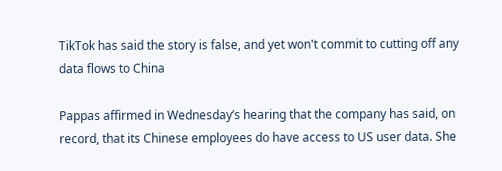TikTok has said the story is false, and yet won't commit to cutting off any data flows to China

Pappas affirmed in Wednesday’s hearing that the company has said, on record, that its Chinese employees do have access to US user data. She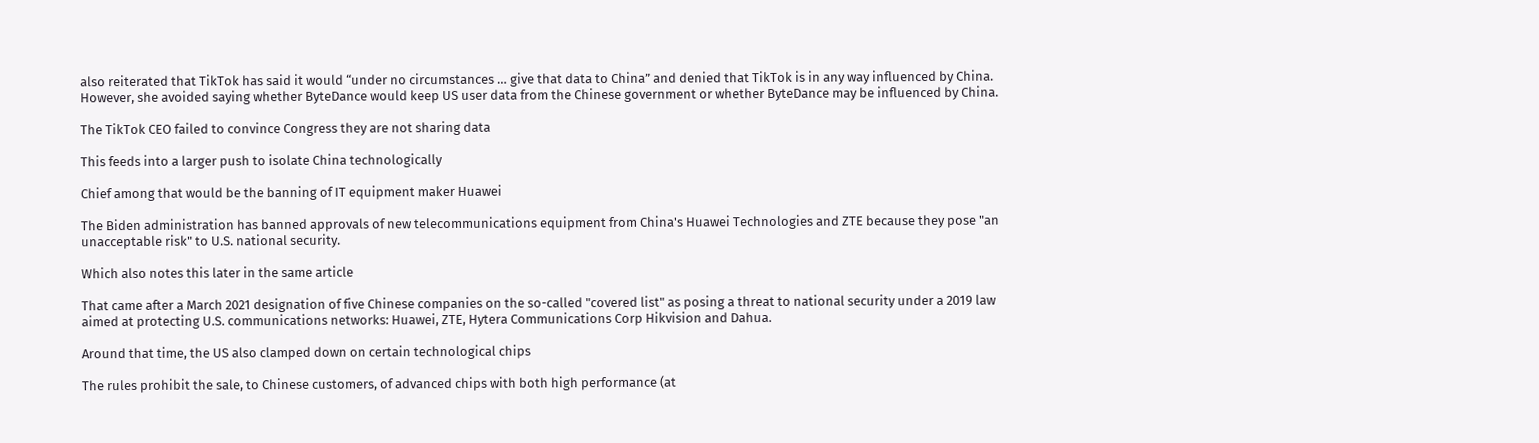also reiterated that TikTok has said it would “under no circumstances … give that data to China” and denied that TikTok is in any way influenced by China. However, she avoided saying whether ByteDance would keep US user data from the Chinese government or whether ByteDance may be influenced by China.

The TikTok CEO failed to convince Congress they are not sharing data

This feeds into a larger push to isolate China technologically

Chief among that would be the banning of IT equipment maker Huawei

The Biden administration has banned approvals of new telecommunications equipment from China's Huawei Technologies and ZTE because they pose "an unacceptable risk" to U.S. national security.

Which also notes this later in the same article

That came after a March 2021 designation of five Chinese companies on the so-called "covered list" as posing a threat to national security under a 2019 law aimed at protecting U.S. communications networks: Huawei, ZTE, Hytera Communications Corp Hikvision and Dahua.

Around that time, the US also clamped down on certain technological chips

The rules prohibit the sale, to Chinese customers, of advanced chips with both high performance (at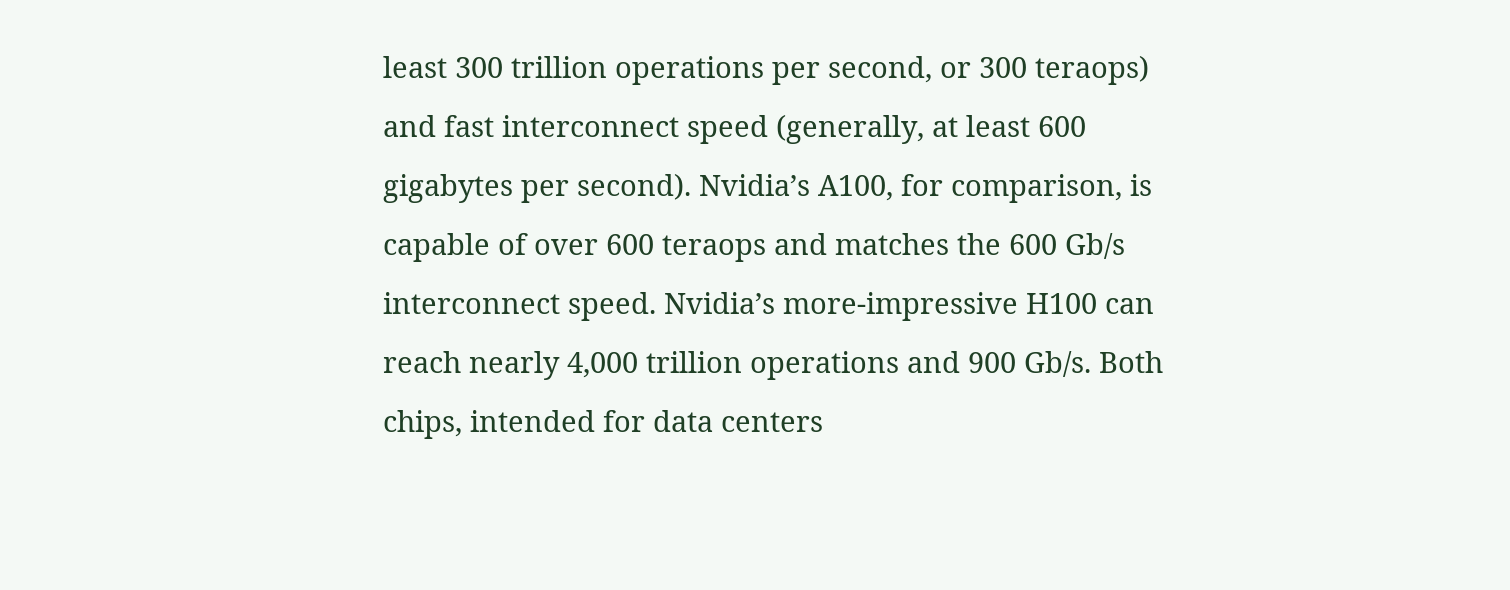least 300 trillion operations per second, or 300 teraops) and fast interconnect speed (generally, at least 600 gigabytes per second). Nvidia’s A100, for comparison, is capable of over 600 teraops and matches the 600 Gb/s interconnect speed. Nvidia’s more-impressive H100 can reach nearly 4,000 trillion operations and 900 Gb/s. Both chips, intended for data centers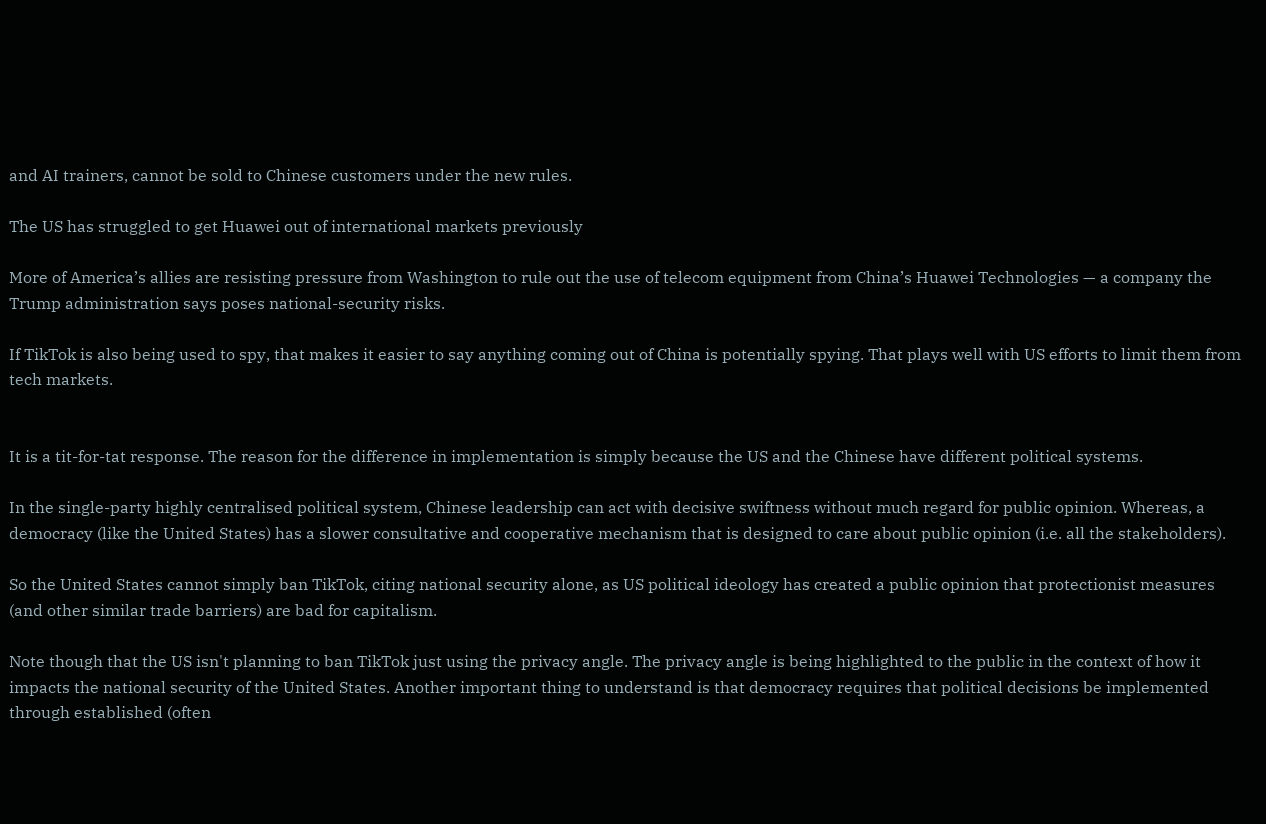and AI trainers, cannot be sold to Chinese customers under the new rules.

The US has struggled to get Huawei out of international markets previously

More of America’s allies are resisting pressure from Washington to rule out the use of telecom equipment from China’s Huawei Technologies — a company the Trump administration says poses national-security risks.

If TikTok is also being used to spy, that makes it easier to say anything coming out of China is potentially spying. That plays well with US efforts to limit them from tech markets.


It is a tit-for-tat response. The reason for the difference in implementation is simply because the US and the Chinese have different political systems.

In the single-party highly centralised political system, Chinese leadership can act with decisive swiftness without much regard for public opinion. Whereas, a democracy (like the United States) has a slower consultative and cooperative mechanism that is designed to care about public opinion (i.e. all the stakeholders).

So the United States cannot simply ban TikTok, citing national security alone, as US political ideology has created a public opinion that protectionist measures (and other similar trade barriers) are bad for capitalism.

Note though that the US isn't planning to ban TikTok just using the privacy angle. The privacy angle is being highlighted to the public in the context of how it impacts the national security of the United States. Another important thing to understand is that democracy requires that political decisions be implemented through established (often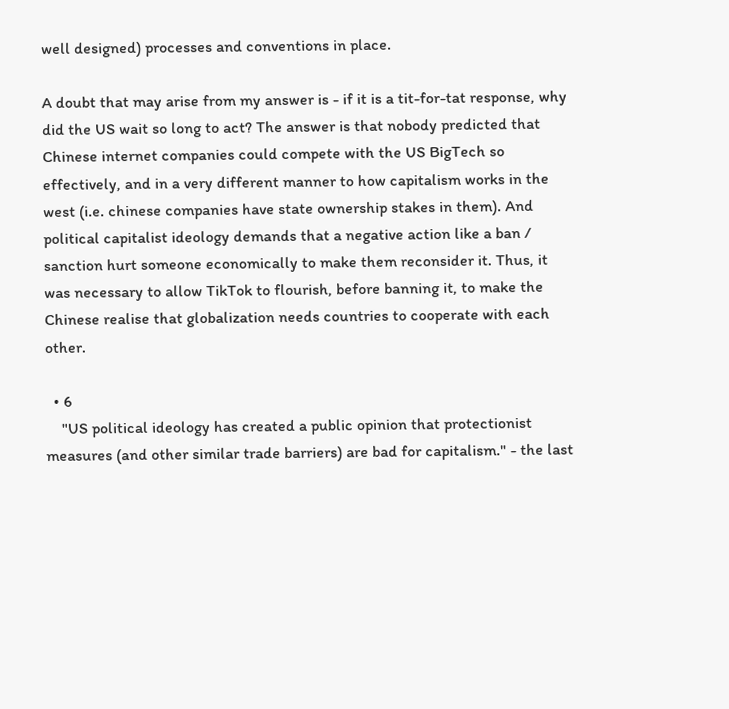well designed) processes and conventions in place.

A doubt that may arise from my answer is - if it is a tit-for-tat response, why did the US wait so long to act? The answer is that nobody predicted that Chinese internet companies could compete with the US BigTech so effectively, and in a very different manner to how capitalism works in the west (i.e. chinese companies have state ownership stakes in them). And political capitalist ideology demands that a negative action like a ban / sanction hurt someone economically to make them reconsider it. Thus, it was necessary to allow TikTok to flourish, before banning it, to make the Chinese realise that globalization needs countries to cooperate with each other.

  • 6
    "US political ideology has created a public opinion that protectionist measures (and other similar trade barriers) are bad for capitalism." - the last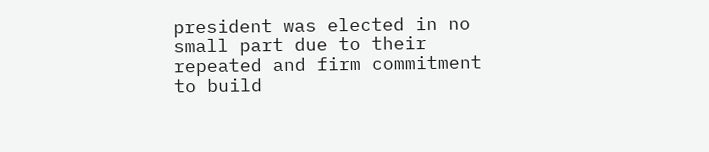president was elected in no small part due to their repeated and firm commitment to build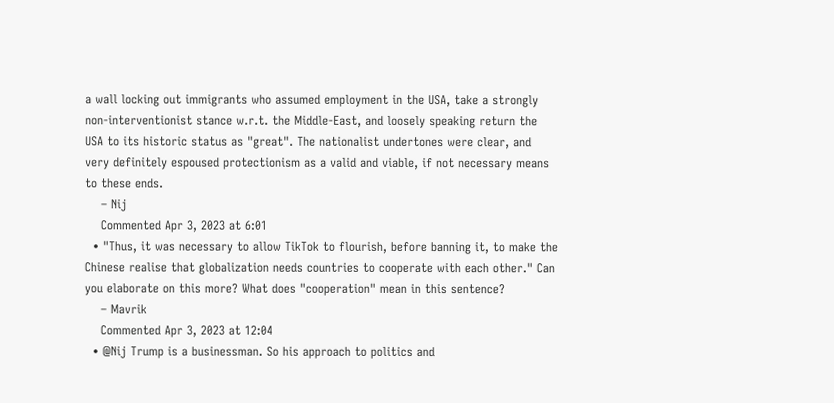a wall locking out immigrants who assumed employment in the USA, take a strongly non-interventionist stance w.r.t. the Middle-East, and loosely speaking return the USA to its historic status as "great". The nationalist undertones were clear, and very definitely espoused protectionism as a valid and viable, if not necessary means to these ends.
    – Nij
    Commented Apr 3, 2023 at 6:01
  • "Thus, it was necessary to allow TikTok to flourish, before banning it, to make the Chinese realise that globalization needs countries to cooperate with each other." Can you elaborate on this more? What does "cooperation" mean in this sentence?
    – Mavrik
    Commented Apr 3, 2023 at 12:04
  • @Nij Trump is a businessman. So his approach to politics and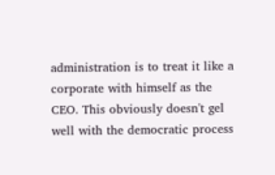administration is to treat it like a corporate with himself as the CEO. This obviously doesn't gel well with the democratic process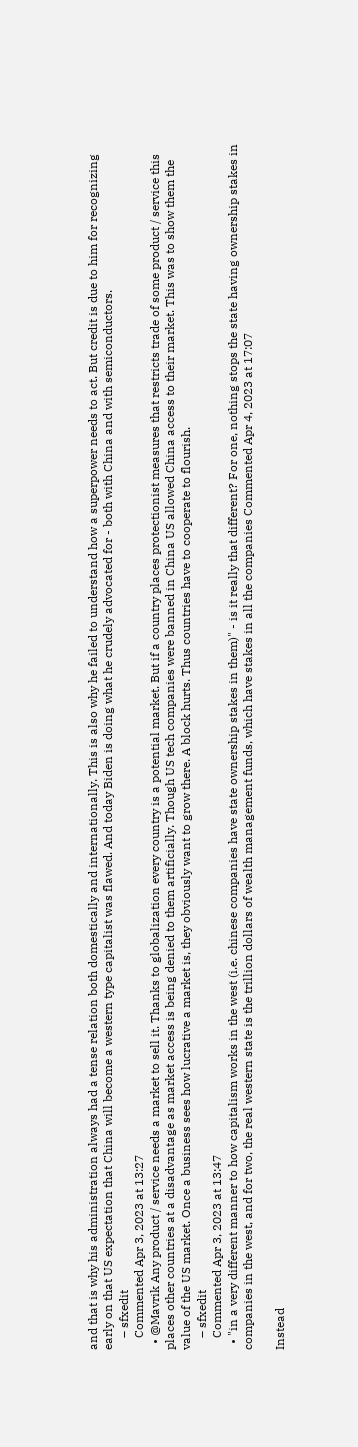and that is why his administration always had a tense relation both domestically and internationally. This is also why he failed to understand how a superpower needs to act. But credit is due to him for recognizing early on that US expectation that China will become a western type capitalist was flawed. And today Biden is doing what he crudely advocated for - both with China and with semiconductors.
    – sfxedit
    Commented Apr 3, 2023 at 13:27
  • @Mavrik Any product / service needs a market to sell it. Thanks to globalization every country is a potential market. But if a country places protectionist measures that restricts trade of some product / service this places other countries at a disadvantage as market access is being denied to them artificially. Though US tech companies were banned in China US allowed China access to their market. This was to show them the value of the US market. Once a business sees how lucrative a market is, they obviously want to grow there. A block hurts. Thus countries have to cooperate to flourish.
    – sfxedit
    Commented Apr 3, 2023 at 13:47
  • "in a very different manner to how capitalism works in the west (i.e. chinese companies have state ownership stakes in them)" - is it really that different? For one, nothing stops the state having ownership stakes in companies in the west, and for two, the real western state is the trillion dollars of wealth management funds, which have stakes in all the companies Commented Apr 4, 2023 at 17:07

Instead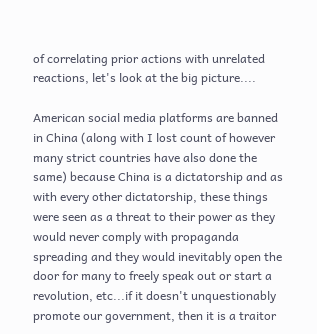of correlating prior actions with unrelated reactions, let's look at the big picture....

American social media platforms are banned in China (along with I lost count of however many strict countries have also done the same) because China is a dictatorship and as with every other dictatorship, these things were seen as a threat to their power as they would never comply with propaganda spreading and they would inevitably open the door for many to freely speak out or start a revolution, etc...if it doesn't unquestionably promote our government, then it is a traitor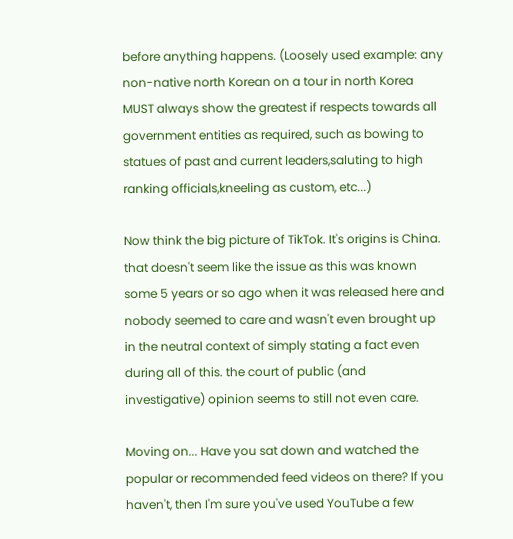before anything happens. (Loosely used example: any non-native north Korean on a tour in north Korea MUST always show the greatest if respects towards all government entities as required, such as bowing to statues of past and current leaders,saluting to high ranking officials,kneeling as custom, etc...)

Now think the big picture of TikTok. It's origins is China. that doesn't seem like the issue as this was known some 5 years or so ago when it was released here and nobody seemed to care and wasn't even brought up in the neutral context of simply stating a fact even during all of this. the court of public (and investigative) opinion seems to still not even care.

Moving on... Have you sat down and watched the popular or recommended feed videos on there? If you haven't, then I'm sure you've used YouTube a few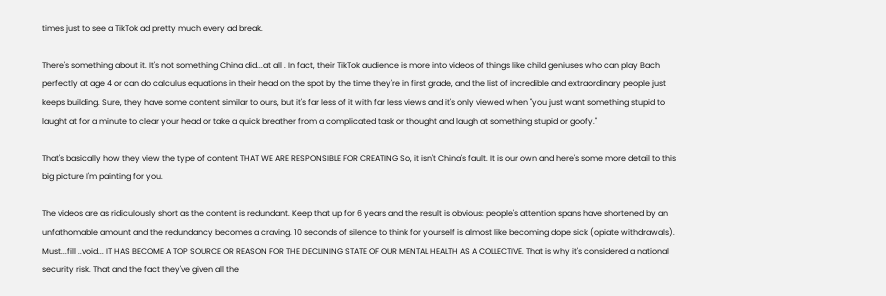times just to see a TikTok ad pretty much every ad break.

There's something about it. It's not something China did...at all . In fact, their TikTok audience is more into videos of things like child geniuses who can play Bach perfectly at age 4 or can do calculus equations in their head on the spot by the time they're in first grade, and the list of incredible and extraordinary people just keeps building. Sure, they have some content similar to ours, but it's far less of it with far less views and it's only viewed when "you just want something stupid to laught at for a minute to clear your head or take a quick breather from a complicated task or thought and laugh at something stupid or goofy."

That's basically how they view the type of content THAT WE ARE RESPONSIBLE FOR CREATING So, it isn't China's fault. It is our own and here's some more detail to this big picture I'm painting for you.

The videos are as ridiculously short as the content is redundant. Keep that up for 6 years and the result is obvious: people's attention spans have shortened by an unfathomable amount and the redundancy becomes a craving. 10 seconds of silence to think for yourself is almost like becoming dope sick (opiate withdrawals). Must...fill ..void... IT HAS BECOME A TOP SOURCE OR REASON FOR THE DECLINING STATE OF OUR MENTAL HEALTH AS A COLLECTIVE. That is why it's considered a national security risk. That and the fact they've given all the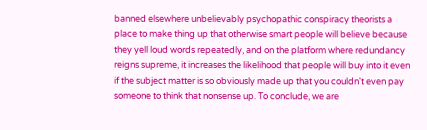banned elsewhere unbelievably psychopathic conspiracy theorists a place to make thing up that otherwise smart people will believe because they yell loud words repeatedly, and on the platform where redundancy reigns supreme, it increases the likelihood that people will buy into it even if the subject matter is so obviously made up that you couldn't even pay someone to think that nonsense up. To conclude, we are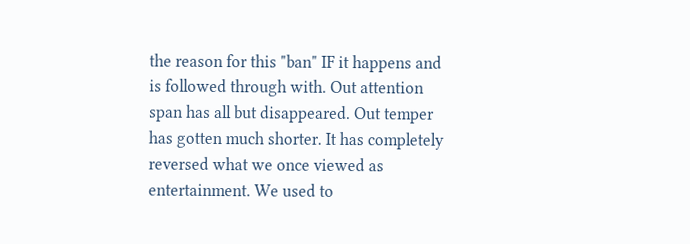the reason for this "ban" IF it happens and is followed through with. Out attention span has all but disappeared. Out temper has gotten much shorter. It has completely reversed what we once viewed as entertainment. We used to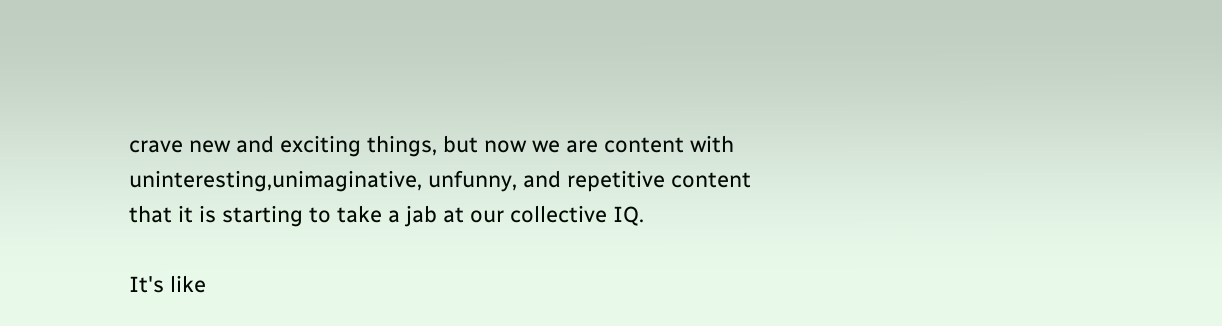crave new and exciting things, but now we are content with uninteresting,unimaginative, unfunny, and repetitive content that it is starting to take a jab at our collective IQ.

It's like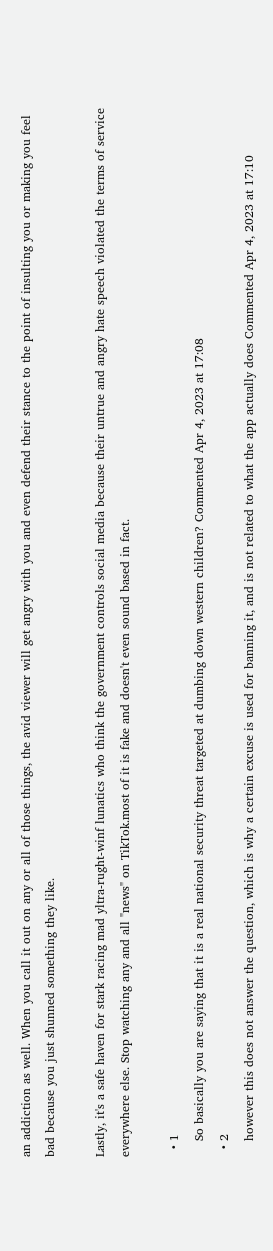an addiction as well. When you call it out on any or all of those things, the avid viewer will get angry with you and even defend their stance to the point of insulting you or making you feel bad because you just shunned something they like.

Lastly, it's a safe haven for stark racing mad yltra-rught-winf lunatics who think the government controls social media because their untrue and angry hate speech violated the terms of service everywhere else. Stop watching any and all "news" on TikTok.most of it is fake and doesn't even sound based in fact.

  • 1
    So basically you are saying that it is a real national security threat targeted at dumbing down western children? Commented Apr 4, 2023 at 17:08
  • 2
    however this does not answer the question, which is why a certain excuse is used for banning it, and is not related to what the app actually does Commented Apr 4, 2023 at 17:10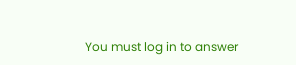You must log in to answer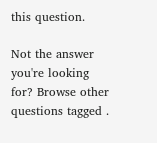this question.

Not the answer you're looking for? Browse other questions tagged .